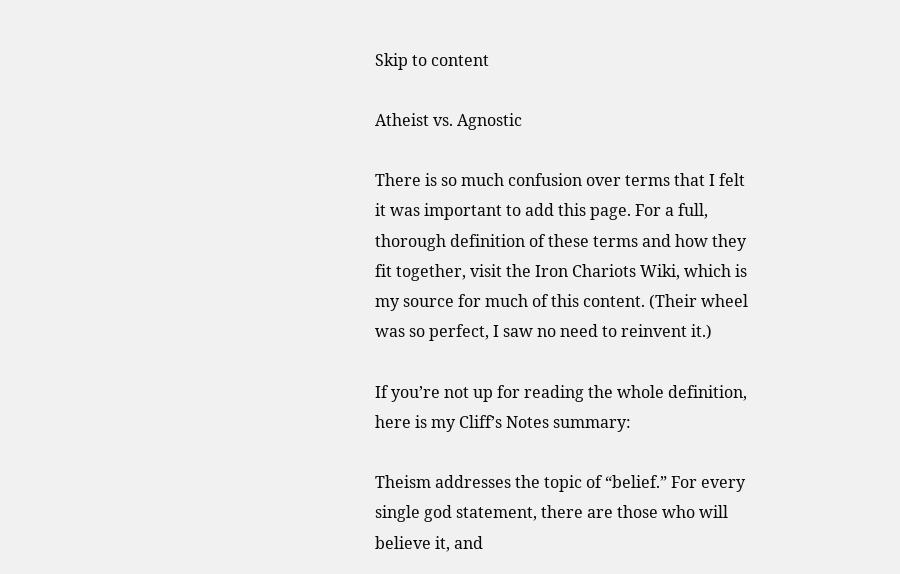Skip to content

Atheist vs. Agnostic

There is so much confusion over terms that I felt it was important to add this page. For a full, thorough definition of these terms and how they fit together, visit the Iron Chariots Wiki, which is my source for much of this content. (Their wheel was so perfect, I saw no need to reinvent it.)

If you’re not up for reading the whole definition, here is my Cliff’s Notes summary:

Theism addresses the topic of “belief.” For every single god statement, there are those who will believe it, and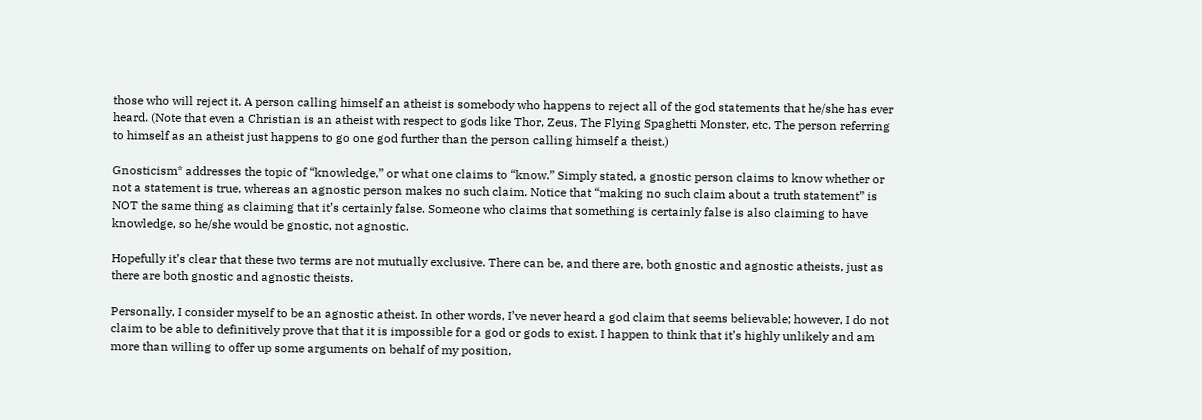those who will reject it. A person calling himself an atheist is somebody who happens to reject all of the god statements that he/she has ever heard. (Note that even a Christian is an atheist with respect to gods like Thor, Zeus, The Flying Spaghetti Monster, etc. The person referring to himself as an atheist just happens to go one god further than the person calling himself a theist.)

Gnosticism* addresses the topic of “knowledge,” or what one claims to “know.” Simply stated, a gnostic person claims to know whether or not a statement is true, whereas an agnostic person makes no such claim. Notice that “making no such claim about a truth statement” is NOT the same thing as claiming that it’s certainly false. Someone who claims that something is certainly false is also claiming to have knowledge, so he/she would be gnostic, not agnostic.

Hopefully it’s clear that these two terms are not mutually exclusive. There can be, and there are, both gnostic and agnostic atheists, just as there are both gnostic and agnostic theists.

Personally, I consider myself to be an agnostic atheist. In other words, I’ve never heard a god claim that seems believable; however, I do not claim to be able to definitively prove that that it is impossible for a god or gods to exist. I happen to think that it’s highly unlikely and am more than willing to offer up some arguments on behalf of my position,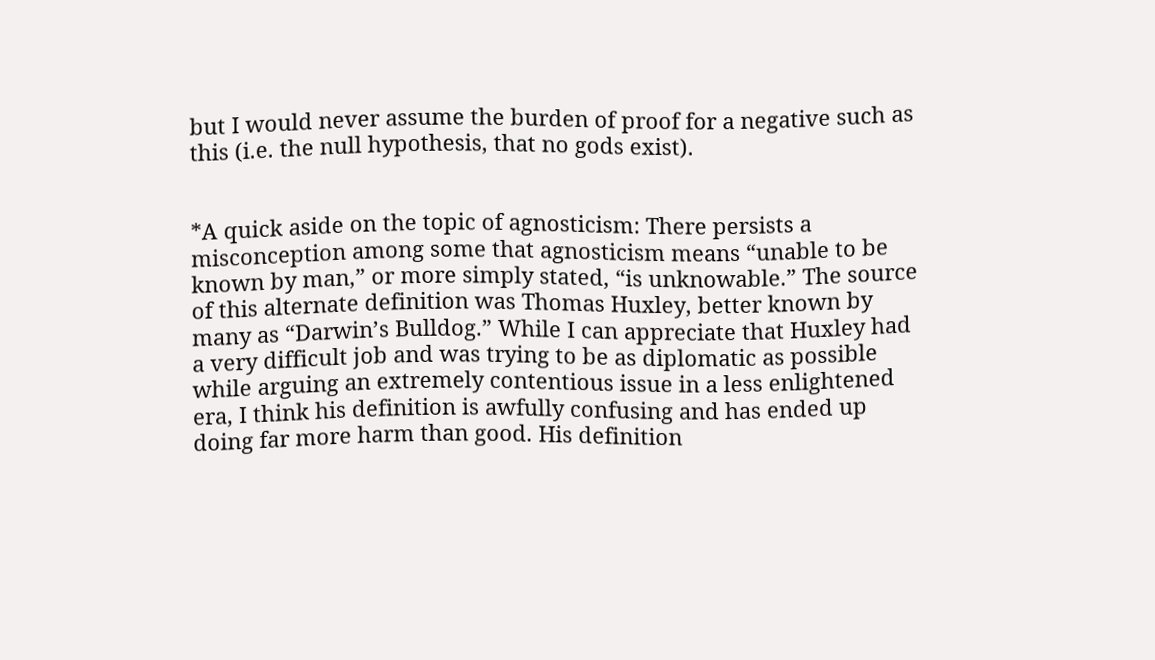but I would never assume the burden of proof for a negative such as this (i.e. the null hypothesis, that no gods exist).


*A quick aside on the topic of agnosticism: There persists a misconception among some that agnosticism means “unable to be known by man,” or more simply stated, “is unknowable.” The source of this alternate definition was Thomas Huxley, better known by many as “Darwin’s Bulldog.” While I can appreciate that Huxley had a very difficult job and was trying to be as diplomatic as possible while arguing an extremely contentious issue in a less enlightened era, I think his definition is awfully confusing and has ended up doing far more harm than good. His definition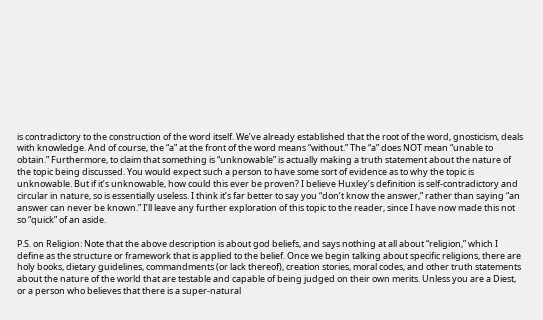is contradictory to the construction of the word itself. We’ve already established that the root of the word, gnosticism, deals with knowledge. And of course, the “a” at the front of the word means “without.” The “a” does NOT mean “unable to obtain.” Furthermore, to claim that something is “unknowable” is actually making a truth statement about the nature of the topic being discussed. You would expect such a person to have some sort of evidence as to why the topic is unknowable. But if it’s unknowable, how could this ever be proven? I believe Huxley’s definition is self-contradictory and circular in nature, so is essentially useless. I think it’s far better to say you “don’t know the answer,” rather than saying “an answer can never be known.” I’ll leave any further exploration of this topic to the reader, since I have now made this not so “quick” of an aside.

P.S. on Religion: Note that the above description is about god beliefs, and says nothing at all about “religion,” which I define as the structure or framework that is applied to the belief. Once we begin talking about specific religions, there are holy books, dietary guidelines, commandments (or lack thereof), creation stories, moral codes, and other truth statements about the nature of the world that are testable and capable of being judged on their own merits. Unless you are a Diest, or a person who believes that there is a super-natural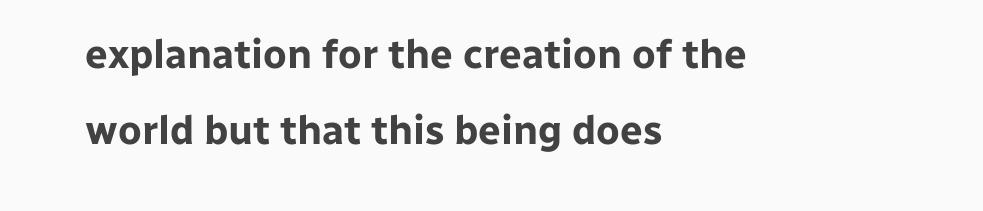explanation for the creation of the world but that this being does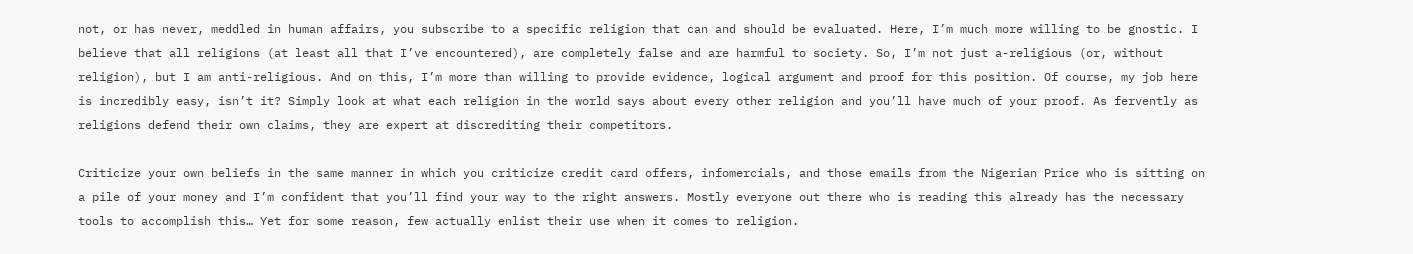not, or has never, meddled in human affairs, you subscribe to a specific religion that can and should be evaluated. Here, I’m much more willing to be gnostic. I believe that all religions (at least all that I’ve encountered), are completely false and are harmful to society. So, I’m not just a-religious (or, without religion), but I am anti-religious. And on this, I’m more than willing to provide evidence, logical argument and proof for this position. Of course, my job here is incredibly easy, isn’t it? Simply look at what each religion in the world says about every other religion and you’ll have much of your proof. As fervently as religions defend their own claims, they are expert at discrediting their competitors.

Criticize your own beliefs in the same manner in which you criticize credit card offers, infomercials, and those emails from the Nigerian Price who is sitting on a pile of your money and I’m confident that you’ll find your way to the right answers. Mostly everyone out there who is reading this already has the necessary tools to accomplish this… Yet for some reason, few actually enlist their use when it comes to religion.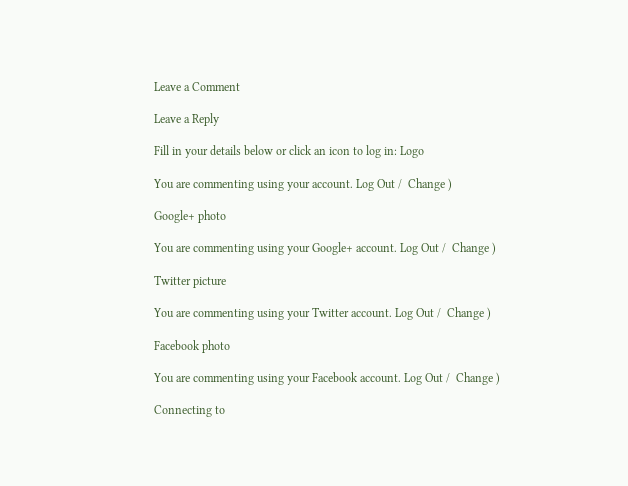Leave a Comment

Leave a Reply

Fill in your details below or click an icon to log in: Logo

You are commenting using your account. Log Out /  Change )

Google+ photo

You are commenting using your Google+ account. Log Out /  Change )

Twitter picture

You are commenting using your Twitter account. Log Out /  Change )

Facebook photo

You are commenting using your Facebook account. Log Out /  Change )

Connecting to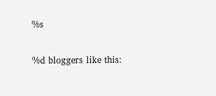%s

%d bloggers like this: